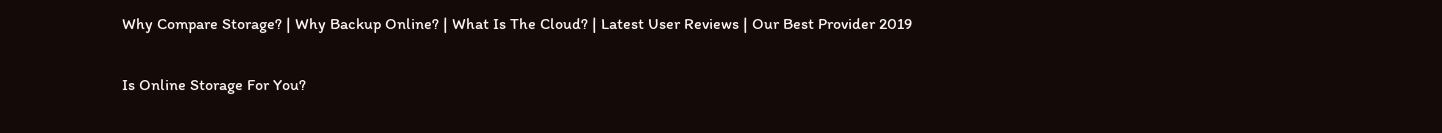Why Compare Storage? | Why Backup Online? | What Is The Cloud? | Latest User Reviews | Our Best Provider 2019

Is Online Storage For You?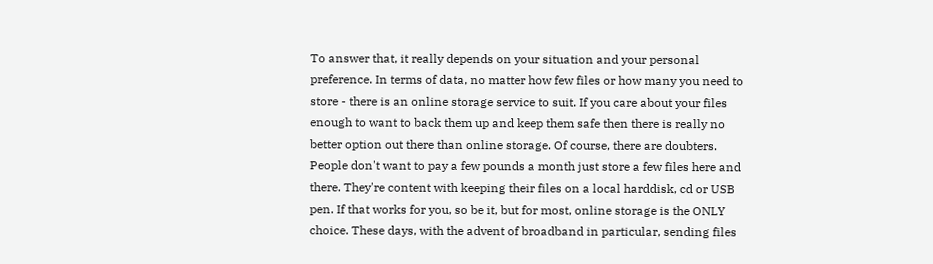To answer that, it really depends on your situation and your personal preference. In terms of data, no matter how few files or how many you need to store - there is an online storage service to suit. If you care about your files enough to want to back them up and keep them safe then there is really no better option out there than online storage. Of course, there are doubters. People don't want to pay a few pounds a month just store a few files here and there. They're content with keeping their files on a local harddisk, cd or USB pen. If that works for you, so be it, but for most, online storage is the ONLY choice. These days, with the advent of broadband in particular, sending files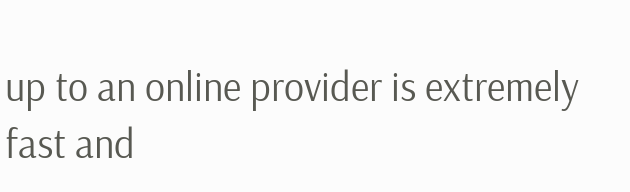up to an online provider is extremely fast and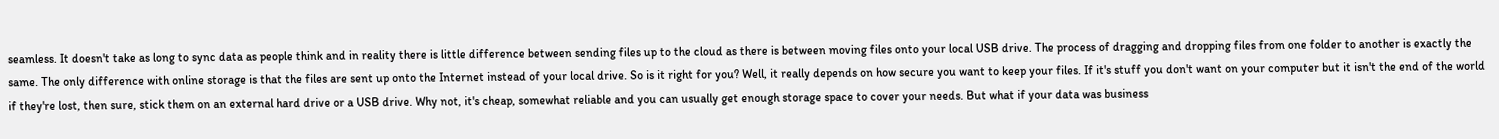seamless. It doesn't take as long to sync data as people think and in reality there is little difference between sending files up to the cloud as there is between moving files onto your local USB drive. The process of dragging and dropping files from one folder to another is exactly the same. The only difference with online storage is that the files are sent up onto the Internet instead of your local drive. So is it right for you? Well, it really depends on how secure you want to keep your files. If it's stuff you don't want on your computer but it isn't the end of the world if they're lost, then sure, stick them on an external hard drive or a USB drive. Why not, it's cheap, somewhat reliable and you can usually get enough storage space to cover your needs. But what if your data was business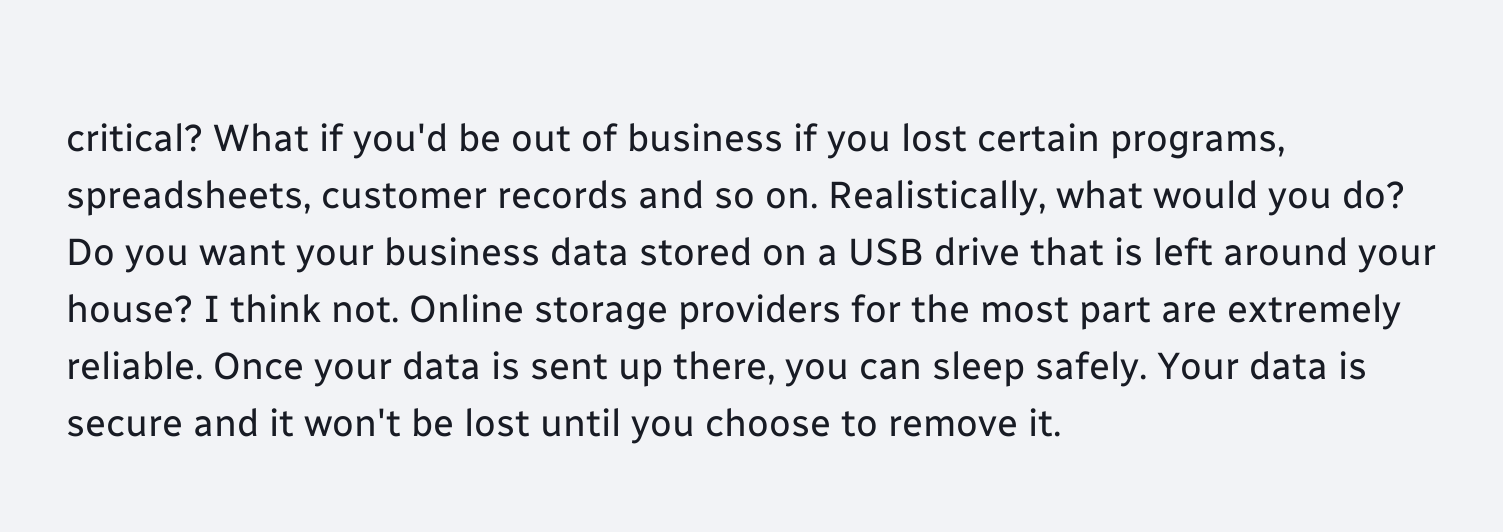critical? What if you'd be out of business if you lost certain programs, spreadsheets, customer records and so on. Realistically, what would you do? Do you want your business data stored on a USB drive that is left around your house? I think not. Online storage providers for the most part are extremely reliable. Once your data is sent up there, you can sleep safely. Your data is secure and it won't be lost until you choose to remove it.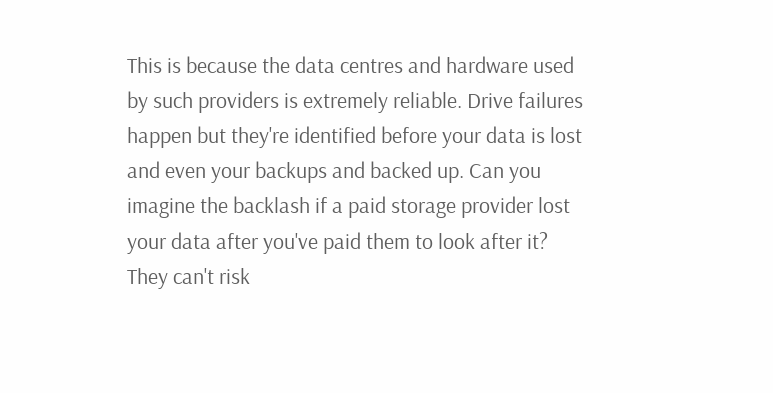This is because the data centres and hardware used by such providers is extremely reliable. Drive failures happen but they're identified before your data is lost and even your backups and backed up. Can you imagine the backlash if a paid storage provider lost your data after you've paid them to look after it? They can't risk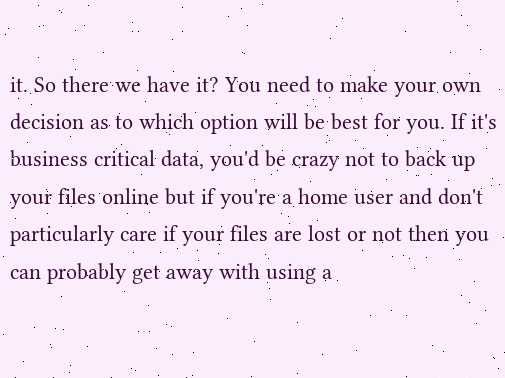it. So there we have it? You need to make your own decision as to which option will be best for you. If it's business critical data, you'd be crazy not to back up your files online but if you're a home user and don't particularly care if your files are lost or not then you can probably get away with using a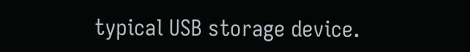typical USB storage device.